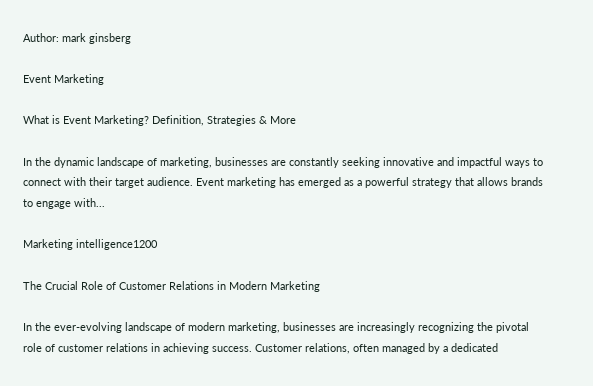Author: mark ginsberg

Event Marketing

What is Event Marketing? Definition, Strategies & More

In the dynamic landscape of marketing, businesses are constantly seeking innovative and impactful ways to connect with their target audience. Event marketing has emerged as a powerful strategy that allows brands to engage with...

Marketing intelligence1200

The Crucial Role of Customer Relations in Modern Marketing

In the ever-evolving landscape of modern marketing, businesses are increasingly recognizing the pivotal role of customer relations in achieving success. Customer relations, often managed by a dedicated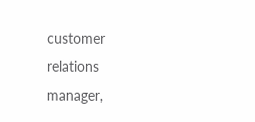customer relations manager,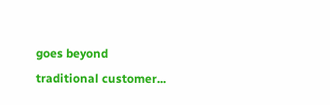goes beyond traditional customer...